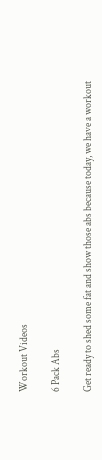Workout Videos

6 Pack Abs

Get ready to shed some fat and show those abs because today, we have a workout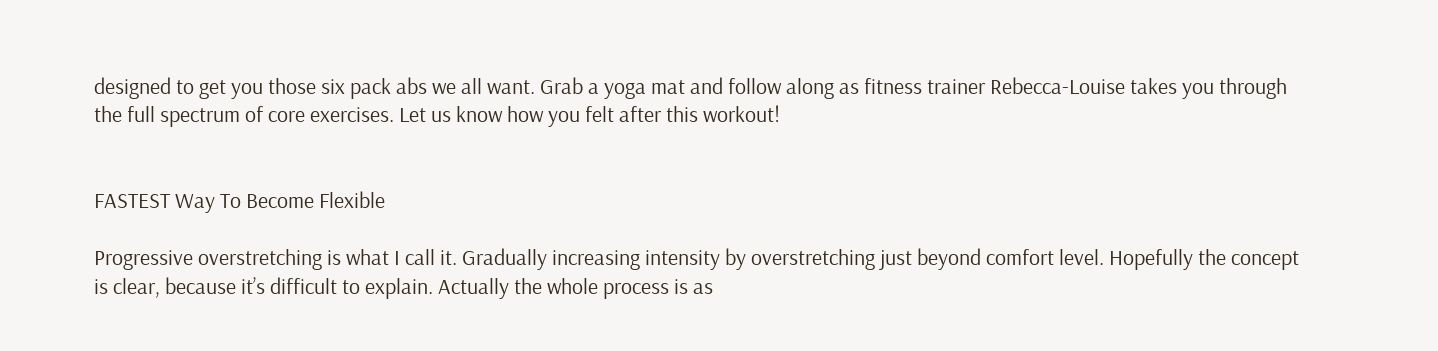designed to get you those six pack abs we all want. Grab a yoga mat and follow along as fitness trainer Rebecca-Louise takes you through the full spectrum of core exercises. Let us know how you felt after this workout!


FASTEST Way To Become Flexible

Progressive overstretching is what I call it. Gradually increasing intensity by overstretching just beyond comfort level. Hopefully the concept is clear, because it’s difficult to explain. Actually the whole process is as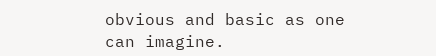obvious and basic as one can imagine.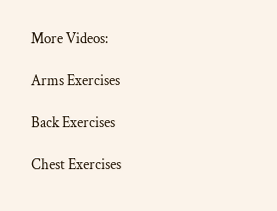More Videos:

Arms Exercises

Back Exercises

Chest Exercises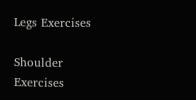Legs Exercises

Shoulder Exercises